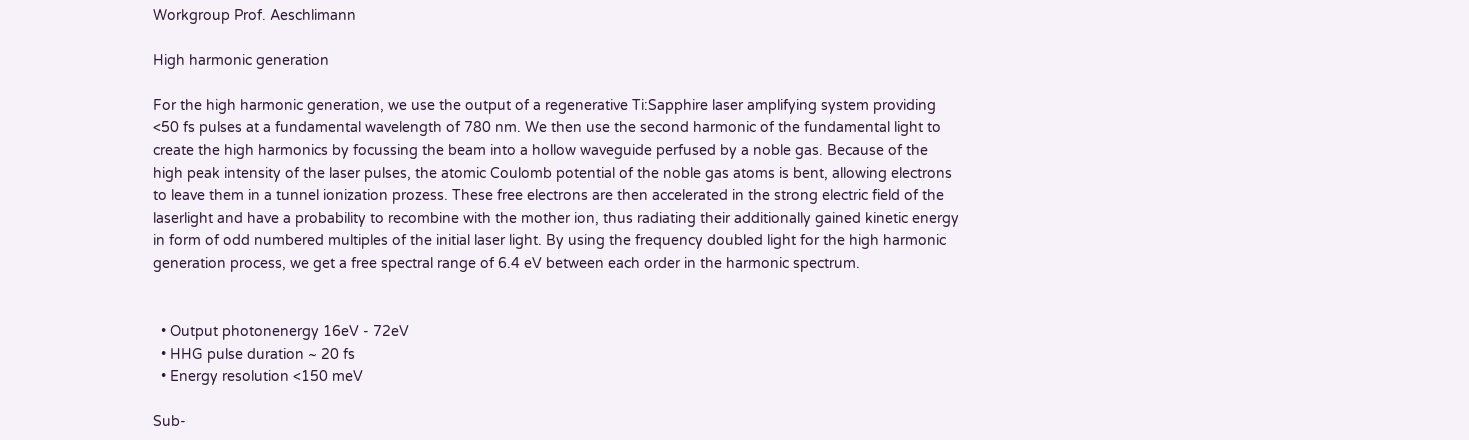Workgroup Prof. Aeschlimann

High harmonic generation

For the high harmonic generation, we use the output of a regenerative Ti:Sapphire laser amplifying system providing <50 fs pulses at a fundamental wavelength of 780 nm. We then use the second harmonic of the fundamental light to create the high harmonics by focussing the beam into a hollow waveguide perfused by a noble gas. Because of the high peak intensity of the laser pulses, the atomic Coulomb potential of the noble gas atoms is bent, allowing electrons to leave them in a tunnel ionization prozess. These free electrons are then accelerated in the strong electric field of the laserlight and have a probability to recombine with the mother ion, thus radiating their additionally gained kinetic energy in form of odd numbered multiples of the initial laser light. By using the frequency doubled light for the high harmonic generation process, we get a free spectral range of 6.4 eV between each order in the harmonic spectrum.


  • Output photonenergy 16eV - 72eV
  • HHG pulse duration ~ 20 fs
  • Energy resolution <150 meV

Sub-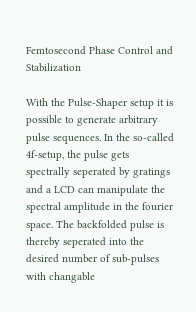Femtosecond Phase Control and Stabilization

With the Pulse-Shaper setup it is possible to generate arbitrary pulse sequences. In the so-called 4f-setup, the pulse gets spectrally seperated by gratings and a LCD can manipulate the spectral amplitude in the fourier space. The backfolded pulse is thereby seperated into the desired number of sub-pulses with changable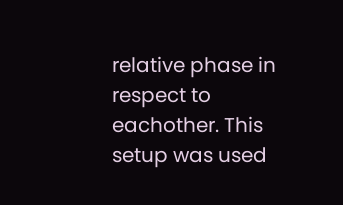relative phase in respect to eachother. This setup was used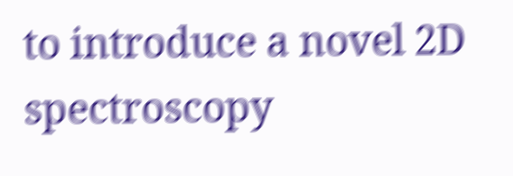to introduce a novel 2D spectroscopy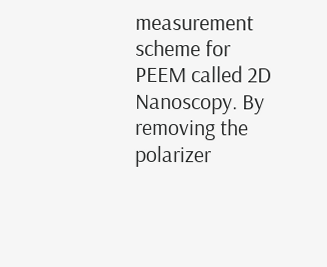measurement scheme for PEEM called 2D Nanoscopy. By removing the polarizer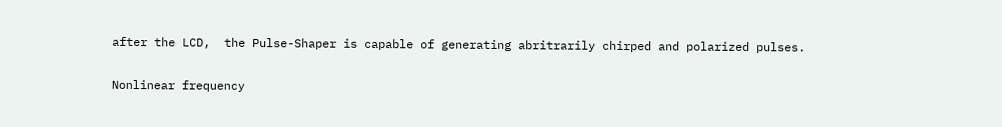after the LCD,  the Pulse-Shaper is capable of generating abritrarily chirped and polarized pulses.

Nonlinear frequency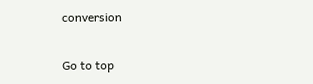conversion

Go to top